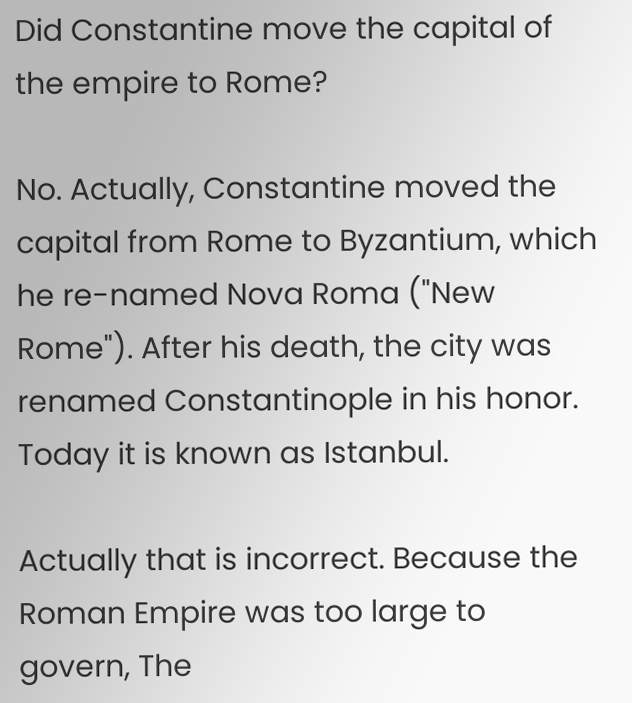Did Constantine move the capital of the empire to Rome?

No. Actually, Constantine moved the capital from Rome to Byzantium, which he re-named Nova Roma ("New Rome"). After his death, the city was renamed Constantinople in his honor. Today it is known as Istanbul.

Actually that is incorrect. Because the Roman Empire was too large to govern, The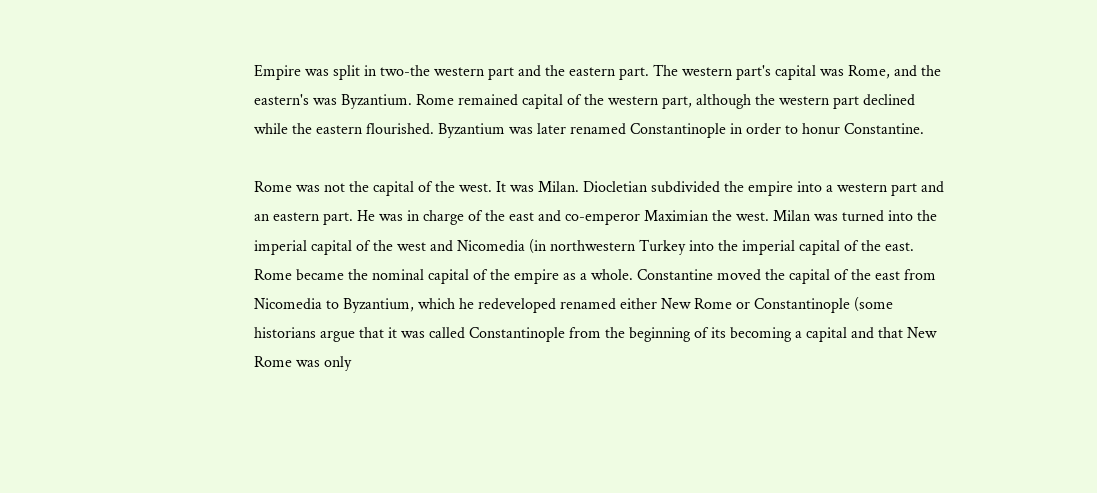Empire was split in two-the western part and the eastern part. The western part's capital was Rome, and the eastern's was Byzantium. Rome remained capital of the western part, although the western part declined while the eastern flourished. Byzantium was later renamed Constantinople in order to honur Constantine.

Rome was not the capital of the west. It was Milan. Diocletian subdivided the empire into a western part and an eastern part. He was in charge of the east and co-emperor Maximian the west. Milan was turned into the imperial capital of the west and Nicomedia (in northwestern Turkey into the imperial capital of the east. Rome became the nominal capital of the empire as a whole. Constantine moved the capital of the east from Nicomedia to Byzantium, which he redeveloped renamed either New Rome or Constantinople (some historians argue that it was called Constantinople from the beginning of its becoming a capital and that New Rome was only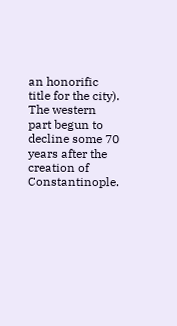an honorific title for the city). The western part begun to decline some 70 years after the creation of Constantinople.